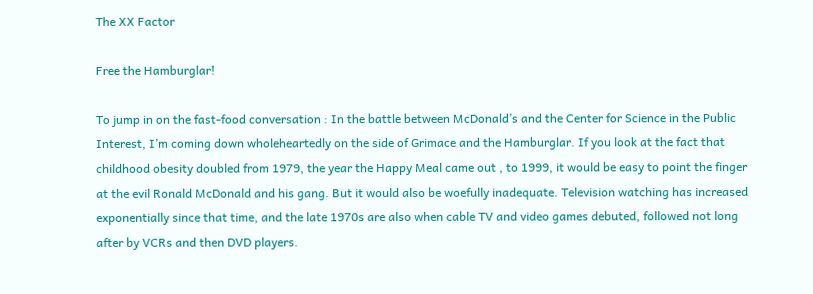The XX Factor

Free the Hamburglar!

To jump in on the fast-food conversation : In the battle between McDonald’s and the Center for Science in the Public Interest, I’m coming down wholeheartedly on the side of Grimace and the Hamburglar. If you look at the fact that childhood obesity doubled from 1979, the year the Happy Meal came out , to 1999, it would be easy to point the finger at the evil Ronald McDonald and his gang. But it would also be woefully inadequate. Television watching has increased exponentially since that time, and the late 1970s are also when cable TV and video games debuted, followed not long after by VCRs and then DVD players.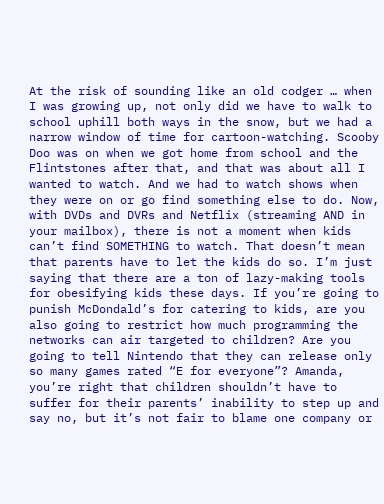At the risk of sounding like an old codger … when I was growing up, not only did we have to walk to school uphill both ways in the snow, but we had a narrow window of time for cartoon-watching. Scooby Doo was on when we got home from school and the Flintstones after that, and that was about all I wanted to watch. And we had to watch shows when they were on or go find something else to do. Now, with DVDs and DVRs and Netflix (streaming AND in your mailbox), there is not a moment when kids can’t find SOMETHING to watch. That doesn’t mean that parents have to let the kids do so. I’m just saying that there are a ton of lazy-making tools for obesifying kids these days. If you’re going to punish McDondald’s for catering to kids, are you also going to restrict how much programming the networks can air targeted to children? Are you going to tell Nintendo that they can release only so many games rated “E for everyone”? Amanda, you’re right that children shouldn’t have to suffer for their parents’ inability to step up and say no, but it’s not fair to blame one company or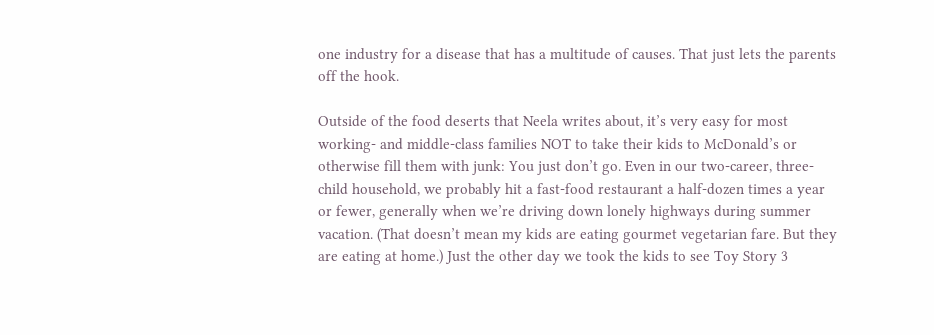one industry for a disease that has a multitude of causes. That just lets the parents off the hook.

Outside of the food deserts that Neela writes about, it’s very easy for most working- and middle-class families NOT to take their kids to McDonald’s or otherwise fill them with junk: You just don’t go. Even in our two-career, three-child household, we probably hit a fast-food restaurant a half-dozen times a year or fewer, generally when we’re driving down lonely highways during summer vacation. (That doesn’t mean my kids are eating gourmet vegetarian fare. But they are eating at home.) Just the other day we took the kids to see Toy Story 3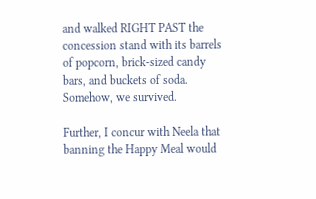and walked RIGHT PAST the concession stand with its barrels of popcorn, brick-sized candy bars, and buckets of soda. Somehow, we survived.

Further, I concur with Neela that banning the Happy Meal would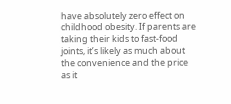have absolutely zero effect on childhood obesity. If parents are taking their kids to fast-food joints, it’s likely as much about the convenience and the price as it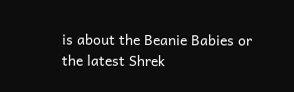is about the Beanie Babies or the latest Shrek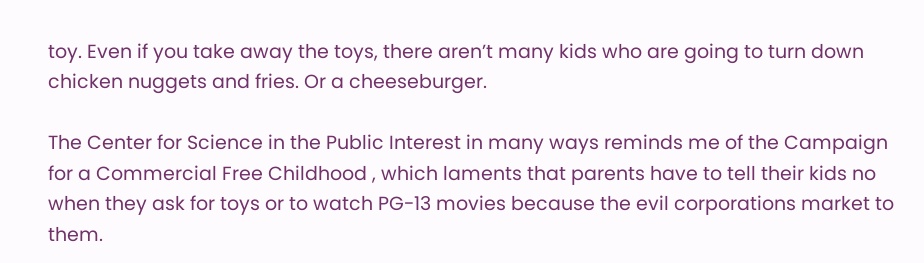toy. Even if you take away the toys, there aren’t many kids who are going to turn down chicken nuggets and fries. Or a cheeseburger.

The Center for Science in the Public Interest in many ways reminds me of the Campaign for a Commercial Free Childhood , which laments that parents have to tell their kids no when they ask for toys or to watch PG-13 movies because the evil corporations market to them.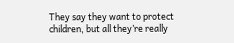They say they want to protect children, but all they’re really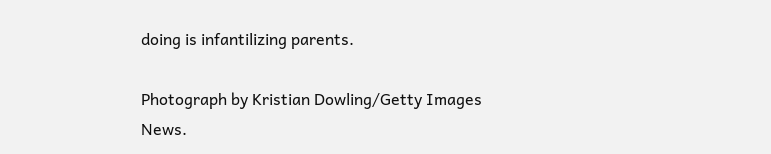doing is infantilizing parents.

Photograph by Kristian Dowling/Getty Images News.